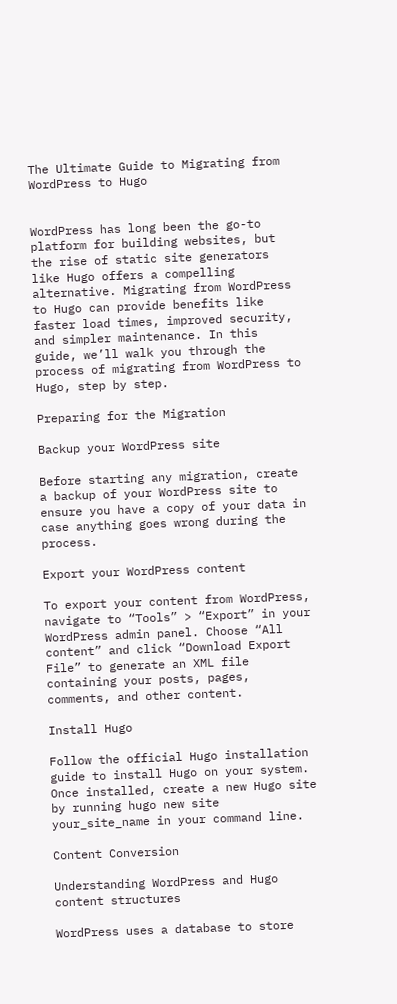The Ultimate Guide to Migrating from WordPress to Hugo


WordPress has long been the go-to platform for building websites, but the rise of static site generators like Hugo offers a compelling alternative. Migrating from WordPress to Hugo can provide benefits like faster load times, improved security, and simpler maintenance. In this guide, we’ll walk you through the process of migrating from WordPress to Hugo, step by step.

Preparing for the Migration

Backup your WordPress site

Before starting any migration, create a backup of your WordPress site to ensure you have a copy of your data in case anything goes wrong during the process.

Export your WordPress content

To export your content from WordPress, navigate to “Tools” > “Export” in your WordPress admin panel. Choose “All content” and click “Download Export File” to generate an XML file containing your posts, pages, comments, and other content.

Install Hugo

Follow the official Hugo installation guide to install Hugo on your system. Once installed, create a new Hugo site by running hugo new site your_site_name in your command line.

Content Conversion

Understanding WordPress and Hugo content structures

WordPress uses a database to store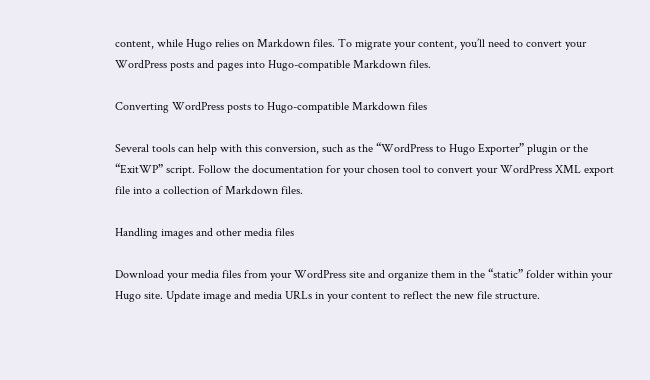content, while Hugo relies on Markdown files. To migrate your content, you’ll need to convert your WordPress posts and pages into Hugo-compatible Markdown files.

Converting WordPress posts to Hugo-compatible Markdown files

Several tools can help with this conversion, such as the “WordPress to Hugo Exporter” plugin or the “ExitWP” script. Follow the documentation for your chosen tool to convert your WordPress XML export file into a collection of Markdown files.

Handling images and other media files

Download your media files from your WordPress site and organize them in the “static” folder within your Hugo site. Update image and media URLs in your content to reflect the new file structure.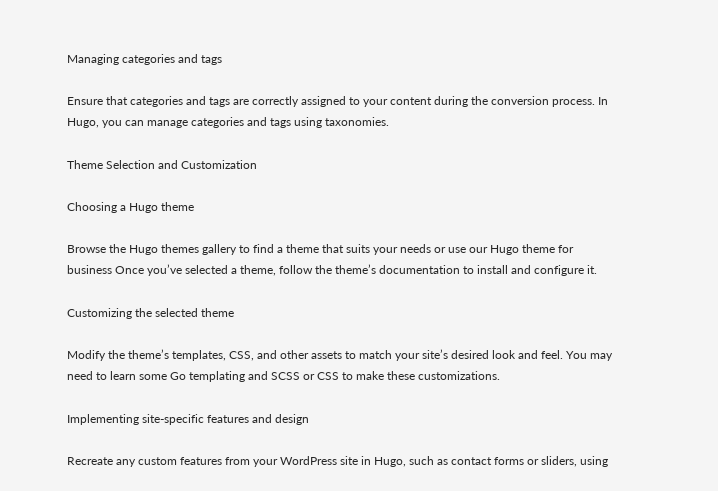Managing categories and tags

Ensure that categories and tags are correctly assigned to your content during the conversion process. In Hugo, you can manage categories and tags using taxonomies.

Theme Selection and Customization

Choosing a Hugo theme

Browse the Hugo themes gallery to find a theme that suits your needs or use our Hugo theme for business Once you’ve selected a theme, follow the theme’s documentation to install and configure it.

Customizing the selected theme

Modify the theme’s templates, CSS, and other assets to match your site’s desired look and feel. You may need to learn some Go templating and SCSS or CSS to make these customizations.

Implementing site-specific features and design

Recreate any custom features from your WordPress site in Hugo, such as contact forms or sliders, using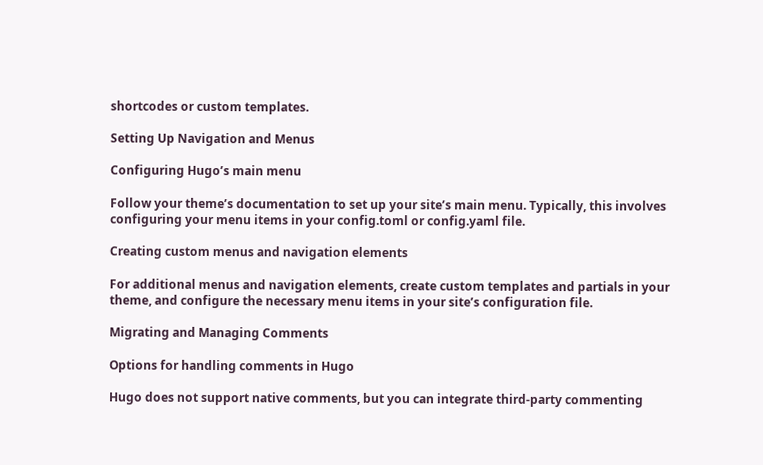shortcodes or custom templates.

Setting Up Navigation and Menus

Configuring Hugo’s main menu

Follow your theme’s documentation to set up your site’s main menu. Typically, this involves configuring your menu items in your config.toml or config.yaml file.

Creating custom menus and navigation elements

For additional menus and navigation elements, create custom templates and partials in your theme, and configure the necessary menu items in your site’s configuration file.

Migrating and Managing Comments

Options for handling comments in Hugo

Hugo does not support native comments, but you can integrate third-party commenting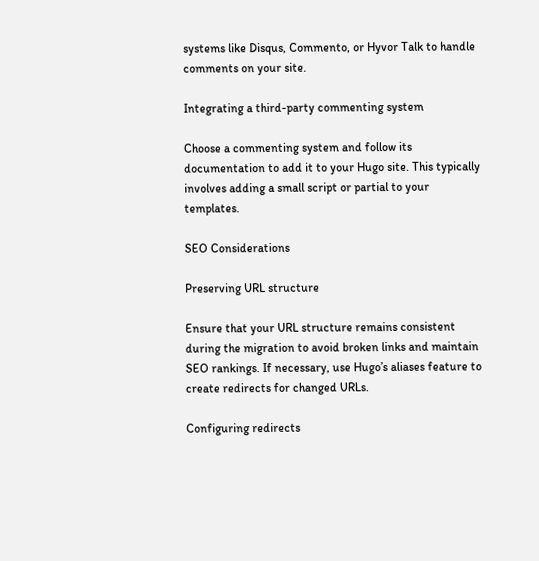systems like Disqus, Commento, or Hyvor Talk to handle comments on your site.

Integrating a third-party commenting system

Choose a commenting system and follow its documentation to add it to your Hugo site. This typically involves adding a small script or partial to your templates.

SEO Considerations

Preserving URL structure

Ensure that your URL structure remains consistent during the migration to avoid broken links and maintain SEO rankings. If necessary, use Hugo’s aliases feature to create redirects for changed URLs.

Configuring redirects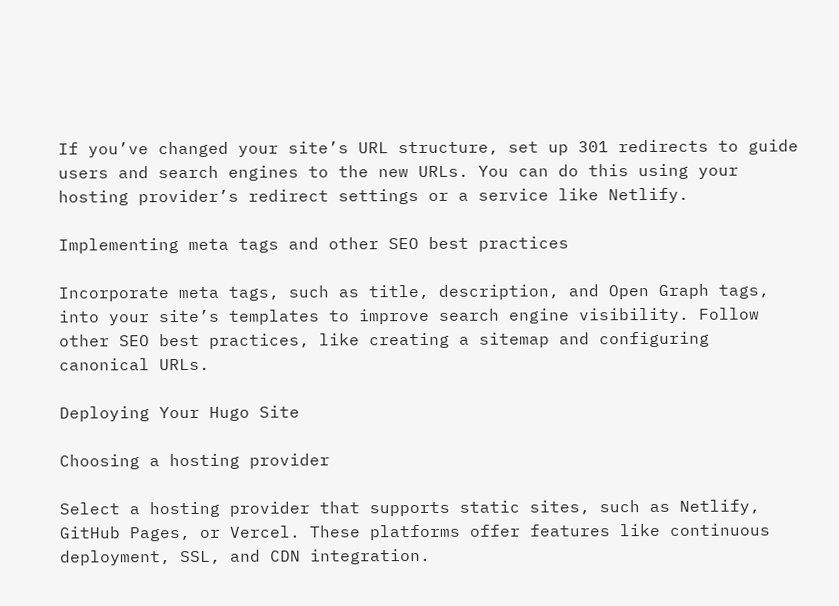If you’ve changed your site’s URL structure, set up 301 redirects to guide users and search engines to the new URLs. You can do this using your hosting provider’s redirect settings or a service like Netlify.

Implementing meta tags and other SEO best practices

Incorporate meta tags, such as title, description, and Open Graph tags, into your site’s templates to improve search engine visibility. Follow other SEO best practices, like creating a sitemap and configuring canonical URLs.

Deploying Your Hugo Site

Choosing a hosting provider

Select a hosting provider that supports static sites, such as Netlify, GitHub Pages, or Vercel. These platforms offer features like continuous deployment, SSL, and CDN integration.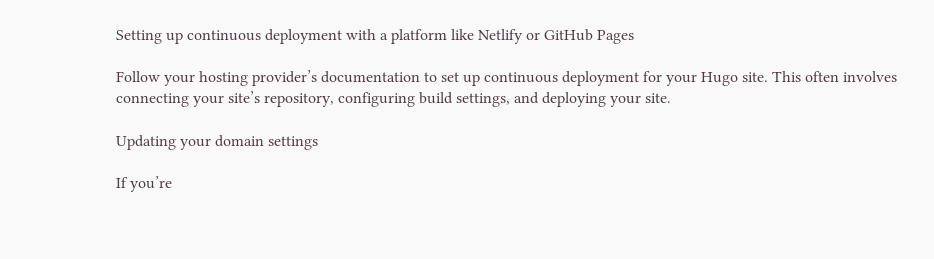Setting up continuous deployment with a platform like Netlify or GitHub Pages

Follow your hosting provider’s documentation to set up continuous deployment for your Hugo site. This often involves connecting your site’s repository, configuring build settings, and deploying your site.

Updating your domain settings

If you’re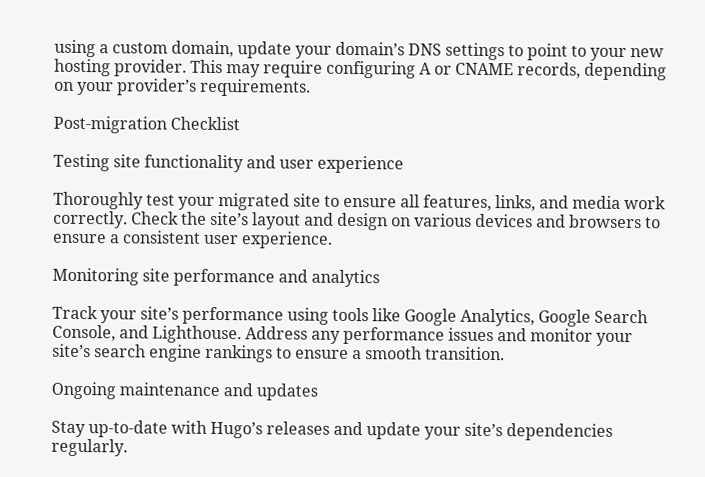using a custom domain, update your domain’s DNS settings to point to your new hosting provider. This may require configuring A or CNAME records, depending on your provider’s requirements.

Post-migration Checklist

Testing site functionality and user experience

Thoroughly test your migrated site to ensure all features, links, and media work correctly. Check the site’s layout and design on various devices and browsers to ensure a consistent user experience.

Monitoring site performance and analytics

Track your site’s performance using tools like Google Analytics, Google Search Console, and Lighthouse. Address any performance issues and monitor your site’s search engine rankings to ensure a smooth transition.

Ongoing maintenance and updates

Stay up-to-date with Hugo’s releases and update your site’s dependencies regularly.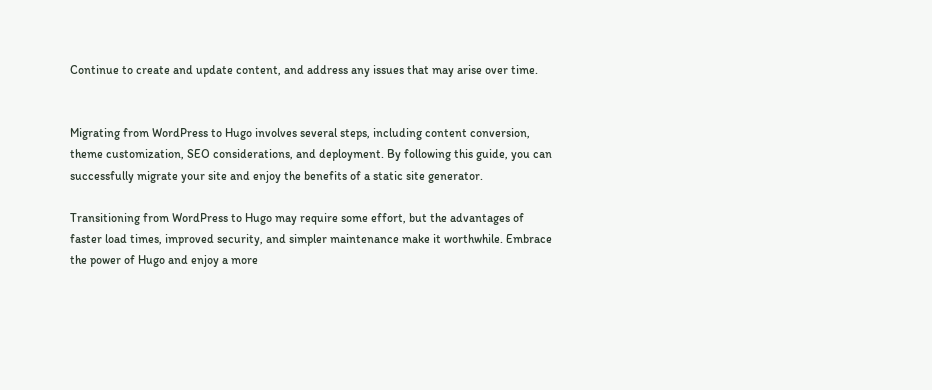Continue to create and update content, and address any issues that may arise over time.


Migrating from WordPress to Hugo involves several steps, including content conversion, theme customization, SEO considerations, and deployment. By following this guide, you can successfully migrate your site and enjoy the benefits of a static site generator.

Transitioning from WordPress to Hugo may require some effort, but the advantages of faster load times, improved security, and simpler maintenance make it worthwhile. Embrace the power of Hugo and enjoy a more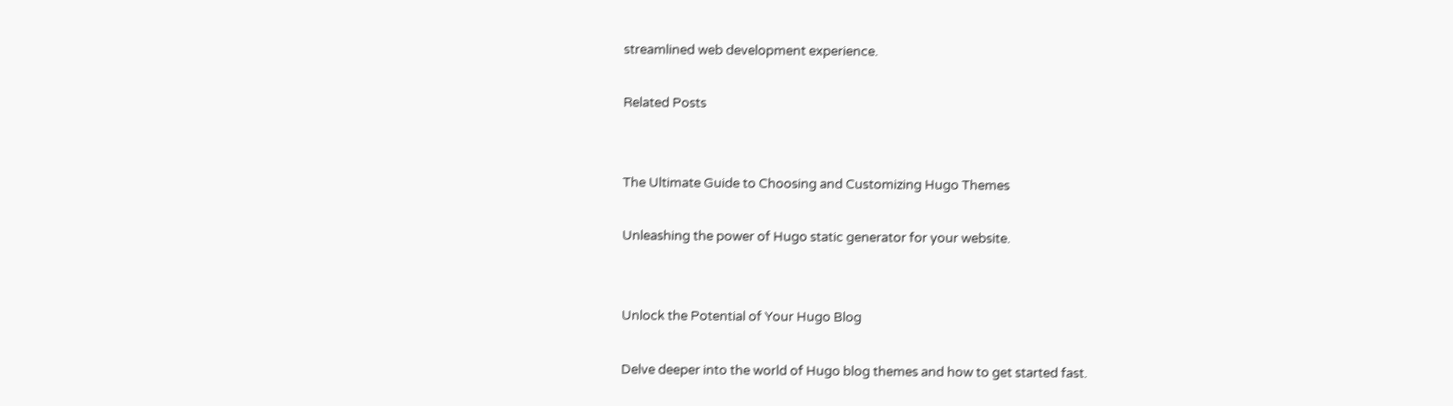streamlined web development experience.

Related Posts


The Ultimate Guide to Choosing and Customizing Hugo Themes

Unleashing the power of Hugo static generator for your website.


Unlock the Potential of Your Hugo Blog

Delve deeper into the world of Hugo blog themes and how to get started fast.